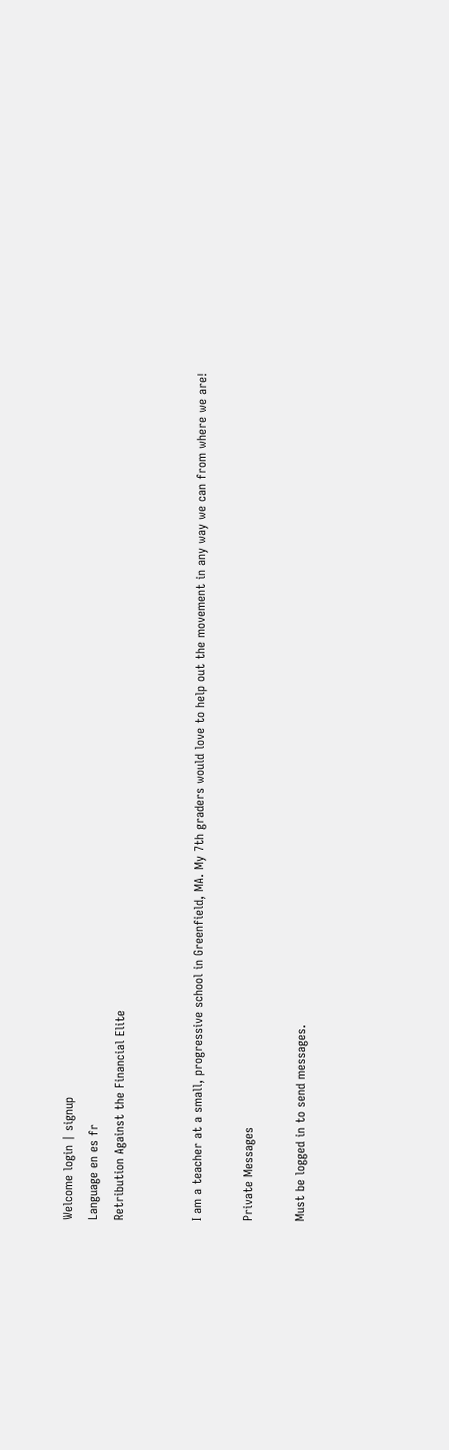Welcome login | signup
Language en es fr
Retribution Against the Financial Elite


I am a teacher at a small, progressive school in Greenfield, MA. My 7th graders would love to help out the movement in any way we can from where we are!

Private Messages

Must be logged in to send messages.